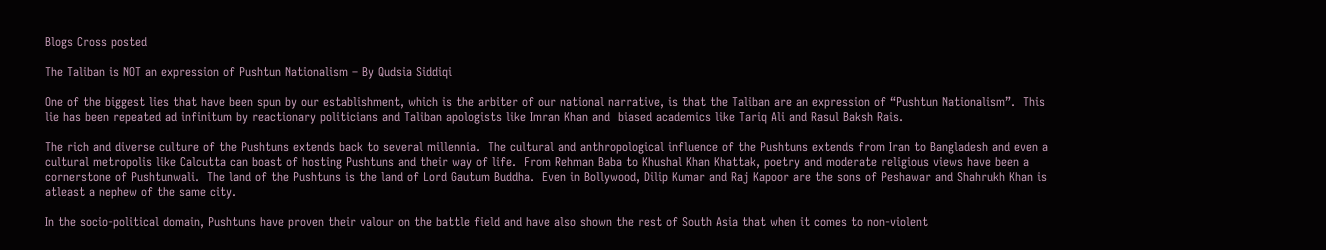Blogs Cross posted

The Taliban is NOT an expression of Pushtun Nationalism – By Qudsia Siddiqi

One of the biggest lies that have been spun by our establishment, which is the arbiter of our national narrative, is that the Taliban are an expression of “Pushtun Nationalism”.  This lie has been repeated ad infinitum by reactionary politicians and Taliban apologists like Imran Khan and  biased academics like Tariq Ali and Rasul Baksh Rais.

The rich and diverse culture of the Pushtuns extends back to several millennia.  The cultural and anthropological influence of the Pushtuns extends from Iran to Bangladesh and even a cultural metropolis like Calcutta can boast of hosting Pushtuns and their way of life.  From Rehman Baba to Khushal Khan Khattak, poetry and moderate religious views have been a cornerstone of Pushtunwali.  The land of the Pushtuns is the land of Lord Gautum Buddha.  Even in Bollywood, Dilip Kumar and Raj Kapoor are the sons of Peshawar and Shahrukh Khan is atleast a nephew of the same city.

In the socio-political domain, Pushtuns have proven their valour on the battle field and have also shown the rest of South Asia that when it comes to non-violent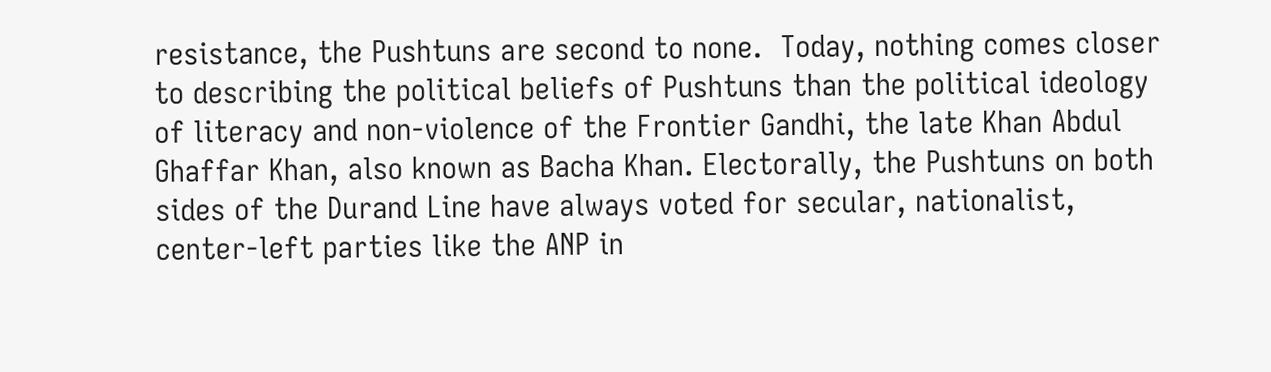resistance, the Pushtuns are second to none.  Today, nothing comes closer to describing the political beliefs of Pushtuns than the political ideology of literacy and non-violence of the Frontier Gandhi, the late Khan Abdul Ghaffar Khan, also known as Bacha Khan. Electorally, the Pushtuns on both sides of the Durand Line have always voted for secular, nationalist, center-left parties like the ANP in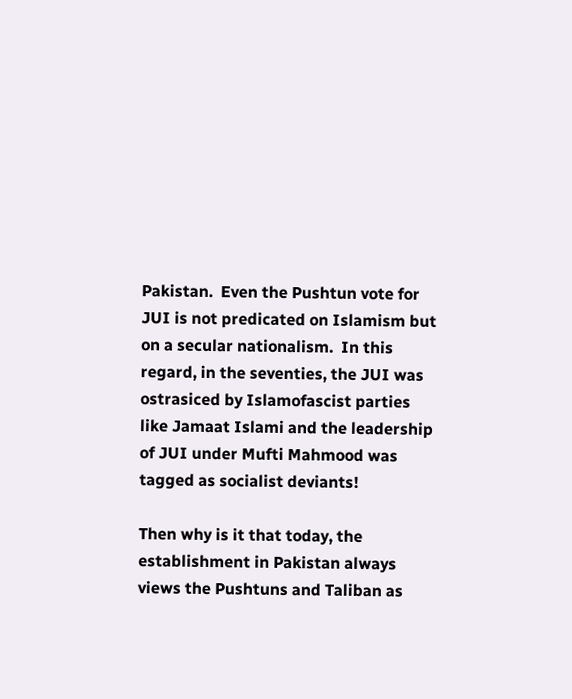Pakistan.  Even the Pushtun vote for JUI is not predicated on Islamism but on a secular nationalism.  In this regard, in the seventies, the JUI was ostrasiced by Islamofascist parties like Jamaat Islami and the leadership of JUI under Mufti Mahmood was tagged as socialist deviants!

Then why is it that today, the establishment in Pakistan always views the Pushtuns and Taliban as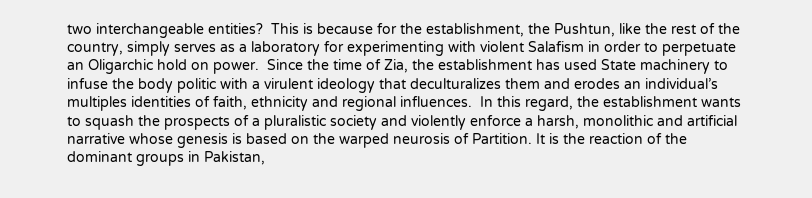two interchangeable entities?  This is because for the establishment, the Pushtun, like the rest of the country, simply serves as a laboratory for experimenting with violent Salafism in order to perpetuate an Oligarchic hold on power.  Since the time of Zia, the establishment has used State machinery to infuse the body politic with a virulent ideology that deculturalizes them and erodes an individual’s multiples identities of faith, ethnicity and regional influences.  In this regard, the establishment wants to squash the prospects of a pluralistic society and violently enforce a harsh, monolithic and artificial narrative whose genesis is based on the warped neurosis of Partition. It is the reaction of the dominant groups in Pakistan,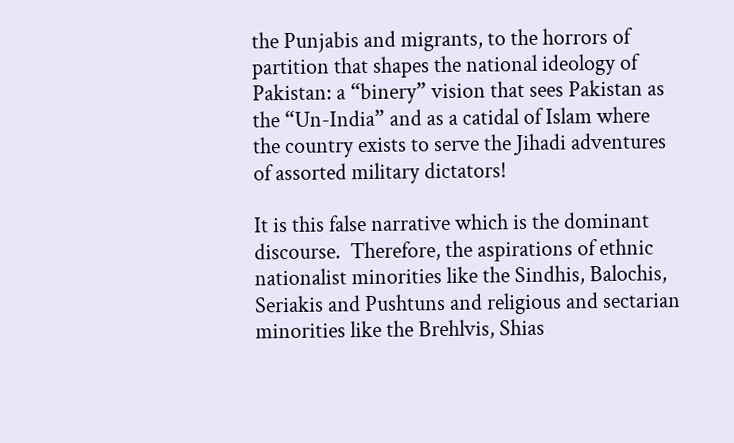the Punjabis and migrants, to the horrors of partition that shapes the national ideology of Pakistan: a “binery” vision that sees Pakistan as the “Un-India” and as a catidal of Islam where the country exists to serve the Jihadi adventures of assorted military dictators!

It is this false narrative which is the dominant discourse.  Therefore, the aspirations of ethnic nationalist minorities like the Sindhis, Balochis, Seriakis and Pushtuns and religious and sectarian minorities like the Brehlvis, Shias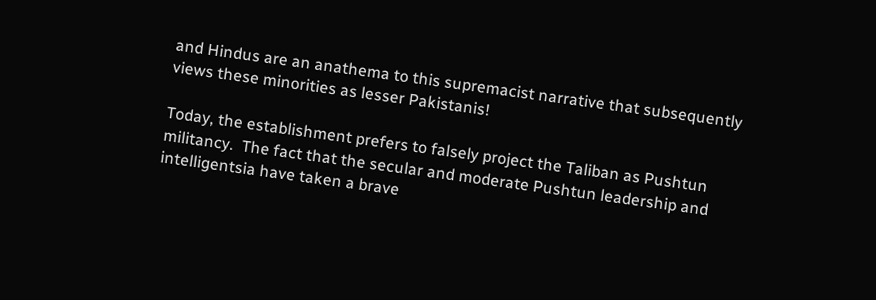and Hindus are an anathema to this supremacist narrative that subsequently views these minorities as lesser Pakistanis!

Today, the establishment prefers to falsely project the Taliban as Pushtun militancy.  The fact that the secular and moderate Pushtun leadership and intelligentsia have taken a brave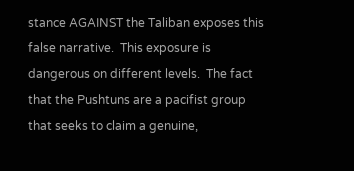stance AGAINST the Taliban exposes this false narrative.  This exposure is dangerous on different levels.  The fact that the Pushtuns are a pacifist group that seeks to claim a genuine,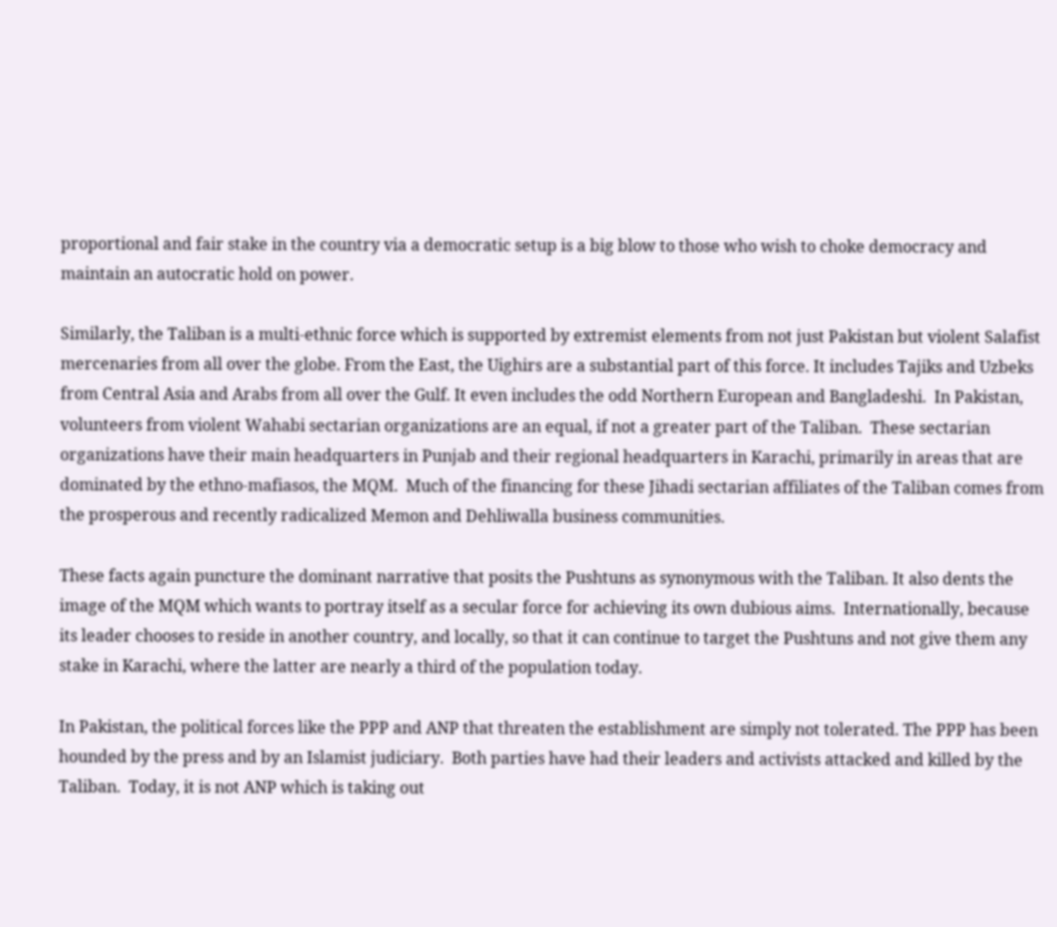proportional and fair stake in the country via a democratic setup is a big blow to those who wish to choke democracy and maintain an autocratic hold on power.

Similarly, the Taliban is a multi-ethnic force which is supported by extremist elements from not just Pakistan but violent Salafist mercenaries from all over the globe. From the East, the Uighirs are a substantial part of this force. It includes Tajiks and Uzbeks from Central Asia and Arabs from all over the Gulf. It even includes the odd Northern European and Bangladeshi.  In Pakistan, volunteers from violent Wahabi sectarian organizations are an equal, if not a greater part of the Taliban.  These sectarian organizations have their main headquarters in Punjab and their regional headquarters in Karachi, primarily in areas that are dominated by the ethno-mafiasos, the MQM.  Much of the financing for these Jihadi sectarian affiliates of the Taliban comes from the prosperous and recently radicalized Memon and Dehliwalla business communities.

These facts again puncture the dominant narrative that posits the Pushtuns as synonymous with the Taliban. It also dents the image of the MQM which wants to portray itself as a secular force for achieving its own dubious aims.  Internationally, because its leader chooses to reside in another country, and locally, so that it can continue to target the Pushtuns and not give them any stake in Karachi, where the latter are nearly a third of the population today.

In Pakistan, the political forces like the PPP and ANP that threaten the establishment are simply not tolerated. The PPP has been hounded by the press and by an Islamist judiciary.  Both parties have had their leaders and activists attacked and killed by the Taliban.  Today, it is not ANP which is taking out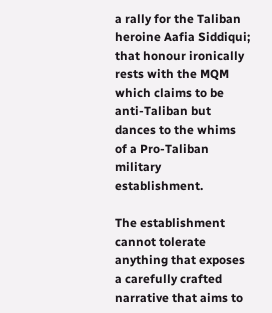a rally for the Taliban heroine Aafia Siddiqui; that honour ironically rests with the MQM which claims to be anti-Taliban but dances to the whims of a Pro-Taliban military establishment.

The establishment cannot tolerate anything that exposes a carefully crafted narrative that aims to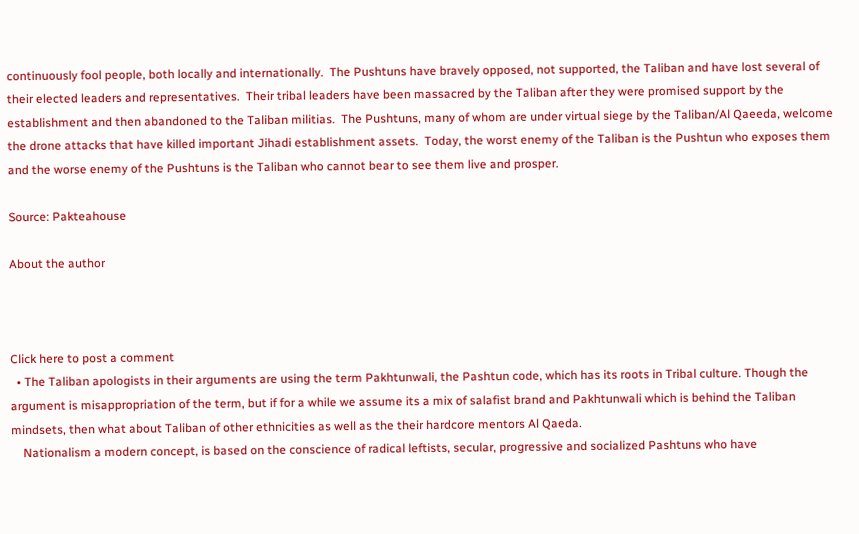continuously fool people, both locally and internationally.  The Pushtuns have bravely opposed, not supported, the Taliban and have lost several of their elected leaders and representatives.  Their tribal leaders have been massacred by the Taliban after they were promised support by the establishment and then abandoned to the Taliban militias.  The Pushtuns, many of whom are under virtual siege by the Taliban/Al Qaeeda, welcome the drone attacks that have killed important Jihadi establishment assets.  Today, the worst enemy of the Taliban is the Pushtun who exposes them and the worse enemy of the Pushtuns is the Taliban who cannot bear to see them live and prosper.

Source: Pakteahouse

About the author



Click here to post a comment
  • The Taliban apologists in their arguments are using the term Pakhtunwali, the Pashtun code, which has its roots in Tribal culture. Though the argument is misappropriation of the term, but if for a while we assume its a mix of salafist brand and Pakhtunwali which is behind the Taliban mindsets, then what about Taliban of other ethnicities as well as the their hardcore mentors Al Qaeda.
    Nationalism a modern concept, is based on the conscience of radical leftists, secular, progressive and socialized Pashtuns who have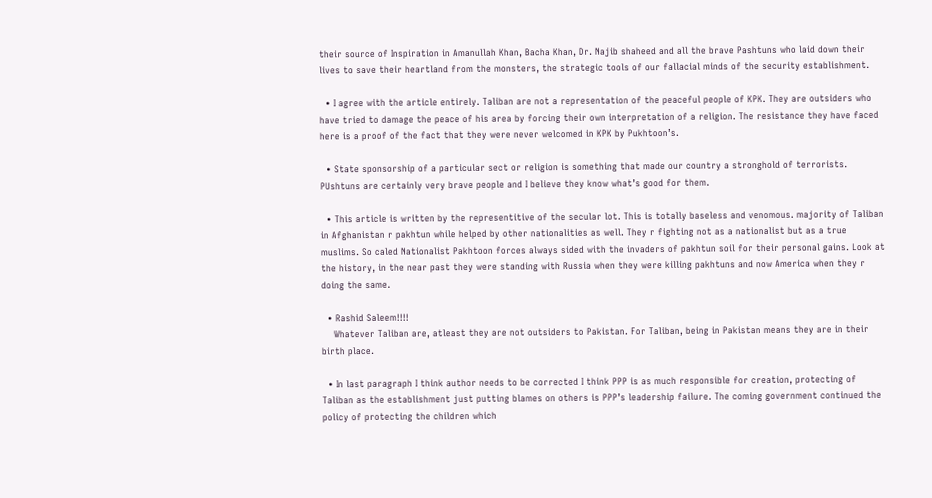their source of Inspiration in Amanullah Khan, Bacha Khan, Dr. Najib shaheed and all the brave Pashtuns who laid down their lives to save their heartland from the monsters, the strategic tools of our fallacial minds of the security establishment.

  • I agree with the article entirely. Taliban are not a representation of the peaceful people of KPK. They are outsiders who have tried to damage the peace of his area by forcing their own interpretation of a religion. The resistance they have faced here is a proof of the fact that they were never welcomed in KPK by Pukhtoon’s.

  • State sponsorship of a particular sect or religion is something that made our country a stronghold of terrorists. PUshtuns are certainly very brave people and I believe they know what’s good for them.

  • This article is written by the representitive of the secular lot. This is totally baseless and venomous. majority of Taliban in Afghanistan r pakhtun while helped by other nationalities as well. They r fighting not as a nationalist but as a true muslims. So caled Nationalist Pakhtoon forces always sided with the invaders of pakhtun soil for their personal gains. Look at the history, in the near past they were standing with Russia when they were killing pakhtuns and now America when they r doing the same.

  • Rashid Saleem!!!!
    Whatever Taliban are, atleast they are not outsiders to Pakistan. For Taliban, being in Pakistan means they are in their birth place.

  • In last paragraph I think author needs to be corrected I think PPP is as much responsible for creation, protecting of Taliban as the establishment just putting blames on others is PPP’s leadership failure. The coming government continued the policy of protecting the children which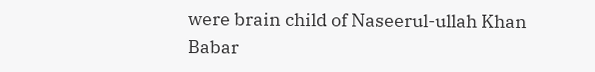were brain child of Naseerul-ullah Khan Babar